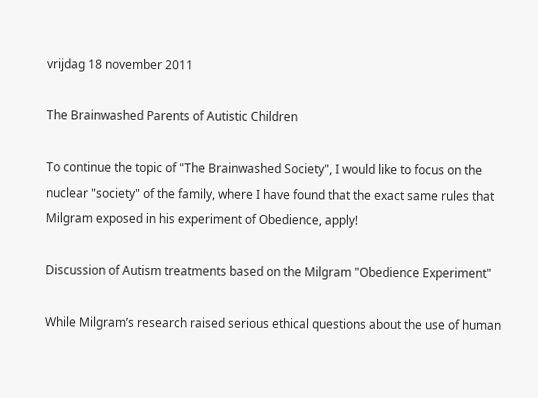vrijdag 18 november 2011

The Brainwashed Parents of Autistic Children

To continue the topic of "The Brainwashed Society", I would like to focus on the nuclear "society" of the family, where I have found that the exact same rules that Milgram exposed in his experiment of Obedience, apply!

Discussion of Autism treatments based on the Milgram "Obedience Experiment"

While Milgram’s research raised serious ethical questions about the use of human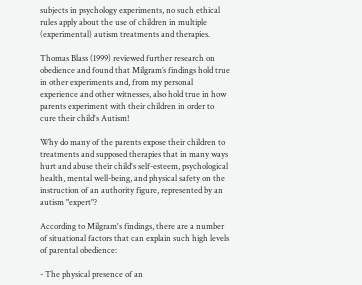subjects in psychology experiments, no such ethical rules apply about the use of children in multiple (experimental) autism treatments and therapies.

Thomas Blass (1999) reviewed further research on obedience and found that Milgram’s findings hold true in other experiments and, from my personal experience and other witnesses, also hold true in how parents experiment with their children in order to cure their child's Autism!

Why do many of the parents expose their children to treatments and supposed therapies that in many ways hurt and abuse their child's self-esteem, psychological health, mental well-being, and physical safety on the instruction of an authority figure, represented by an autism "expert"?

According to Milgram's findings, there are a number of situational factors that can explain such high levels of parental obedience:

- The physical presence of an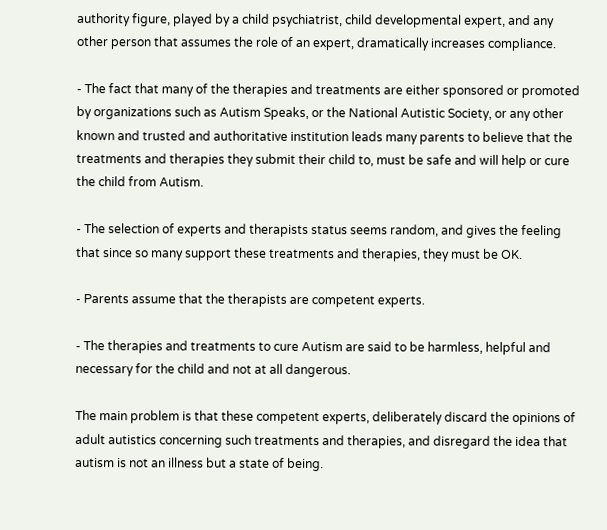authority figure, played by a child psychiatrist, child developmental expert, and any other person that assumes the role of an expert, dramatically increases compliance.

- The fact that many of the therapies and treatments are either sponsored or promoted by organizations such as Autism Speaks, or the National Autistic Society, or any other known and trusted and authoritative institution leads many parents to believe that the treatments and therapies they submit their child to, must be safe and will help or cure the child from Autism.

- The selection of experts and therapists status seems random, and gives the feeling that since so many support these treatments and therapies, they must be OK.

- Parents assume that the therapists are competent experts.

- The therapies and treatments to cure Autism are said to be harmless, helpful and necessary for the child and not at all dangerous.

The main problem is that these competent experts, deliberately discard the opinions of adult autistics concerning such treatments and therapies, and disregard the idea that autism is not an illness but a state of being.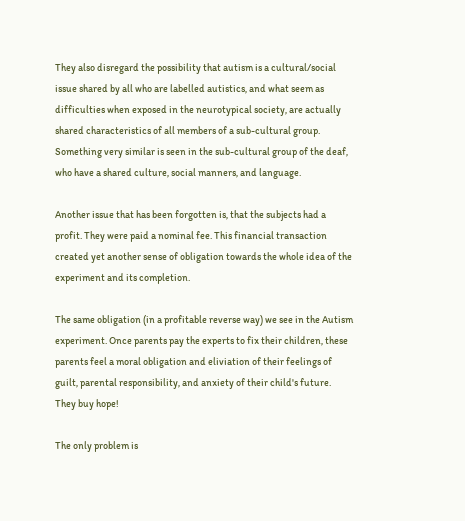They also disregard the possibility that autism is a cultural/social issue shared by all who are labelled autistics, and what seem as difficulties when exposed in the neurotypical society, are actually shared characteristics of all members of a sub-cultural group. Something very similar is seen in the sub-cultural group of the deaf, who have a shared culture, social manners, and language.

Another issue that has been forgotten is, that the subjects had a profit. They were paid a nominal fee. This financial transaction created yet another sense of obligation towards the whole idea of the experiment and its completion.

The same obligation (in a profitable reverse way) we see in the Autism experiment. Once parents pay the experts to fix their children, these parents feel a moral obligation and eliviation of their feelings of guilt, parental responsibility, and anxiety of their child's future. They buy hope!

The only problem is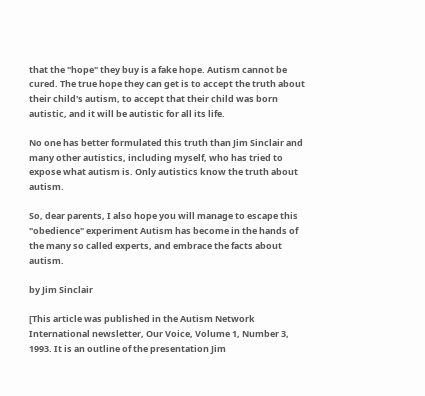that the "hope" they buy is a fake hope. Autism cannot be cured. The true hope they can get is to accept the truth about their child's autism, to accept that their child was born autistic, and it will be autistic for all its life.

No one has better formulated this truth than Jim Sinclair and many other autistics, including myself, who has tried to expose what autism is. Only autistics know the truth about autism.

So, dear parents, I also hope you will manage to escape this "obedience" experiment Autism has become in the hands of the many so called experts, and embrace the facts about autism.

by Jim Sinclair

[This article was published in the Autism Network International newsletter, Our Voice, Volume 1, Number 3, 1993. It is an outline of the presentation Jim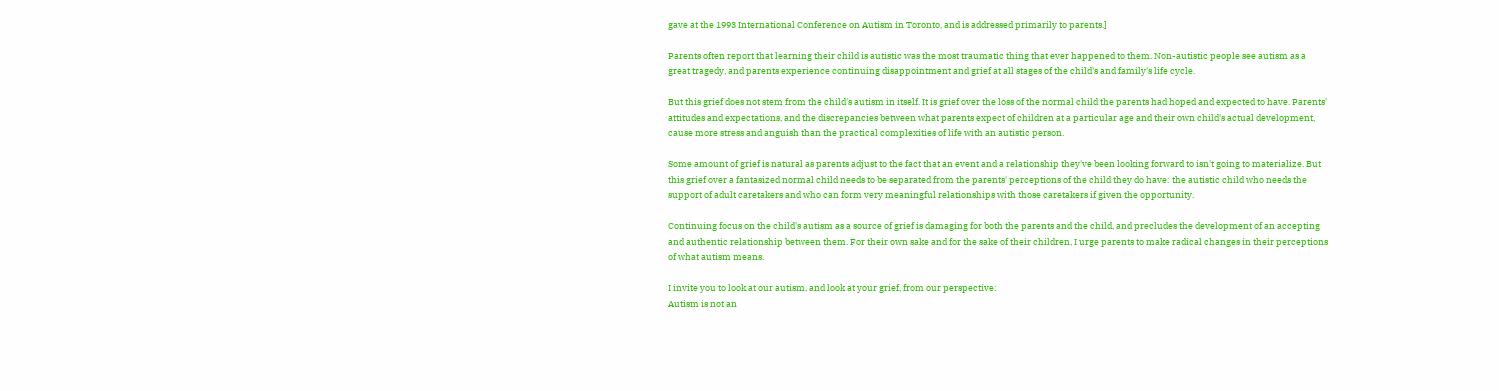gave at the 1993 International Conference on Autism in Toronto, and is addressed primarily to parents.]

Parents often report that learning their child is autistic was the most traumatic thing that ever happened to them. Non-autistic people see autism as a great tragedy, and parents experience continuing disappointment and grief at all stages of the child's and family's life cycle.

But this grief does not stem from the child's autism in itself. It is grief over the loss of the normal child the parents had hoped and expected to have. Parents' attitudes and expectations, and the discrepancies between what parents expect of children at a particular age and their own child's actual development, cause more stress and anguish than the practical complexities of life with an autistic person.

Some amount of grief is natural as parents adjust to the fact that an event and a relationship they've been looking forward to isn't going to materialize. But this grief over a fantasized normal child needs to be separated from the parents' perceptions of the child they do have: the autistic child who needs the support of adult caretakers and who can form very meaningful relationships with those caretakers if given the opportunity.

Continuing focus on the child's autism as a source of grief is damaging for both the parents and the child, and precludes the development of an accepting and authentic relationship between them. For their own sake and for the sake of their children, I urge parents to make radical changes in their perceptions of what autism means.

I invite you to look at our autism, and look at your grief, from our perspective:
Autism is not an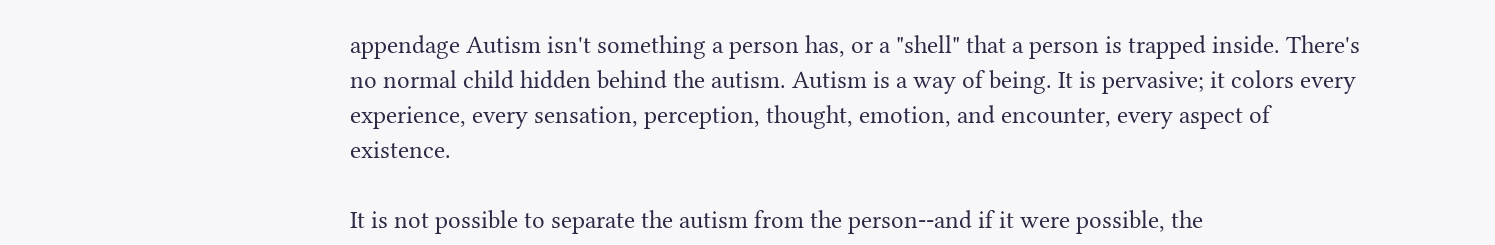appendage Autism isn't something a person has, or a "shell" that a person is trapped inside. There's no normal child hidden behind the autism. Autism is a way of being. It is pervasive; it colors every experience, every sensation, perception, thought, emotion, and encounter, every aspect of existence.

It is not possible to separate the autism from the person--and if it were possible, the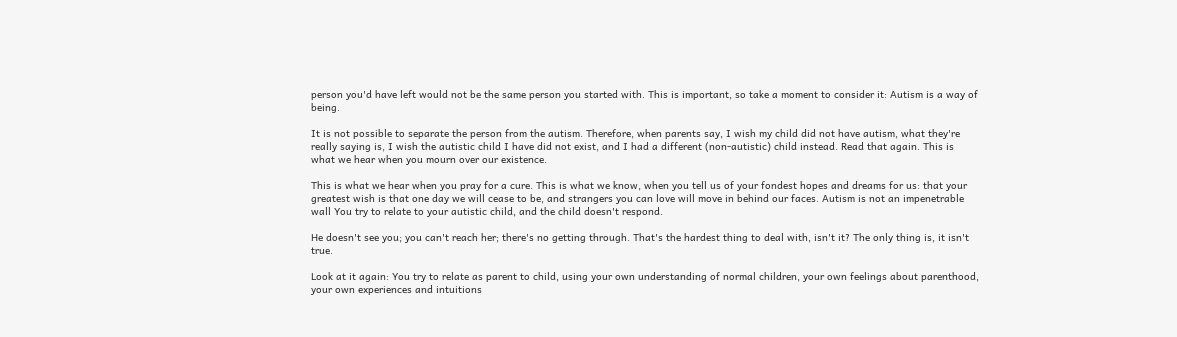person you'd have left would not be the same person you started with. This is important, so take a moment to consider it: Autism is a way of being.

It is not possible to separate the person from the autism. Therefore, when parents say, I wish my child did not have autism, what they're really saying is, I wish the autistic child I have did not exist, and I had a different (non-autistic) child instead. Read that again. This is what we hear when you mourn over our existence.

This is what we hear when you pray for a cure. This is what we know, when you tell us of your fondest hopes and dreams for us: that your greatest wish is that one day we will cease to be, and strangers you can love will move in behind our faces. Autism is not an impenetrable wall You try to relate to your autistic child, and the child doesn't respond.

He doesn't see you; you can't reach her; there's no getting through. That's the hardest thing to deal with, isn't it? The only thing is, it isn't true.

Look at it again: You try to relate as parent to child, using your own understanding of normal children, your own feelings about parenthood, your own experiences and intuitions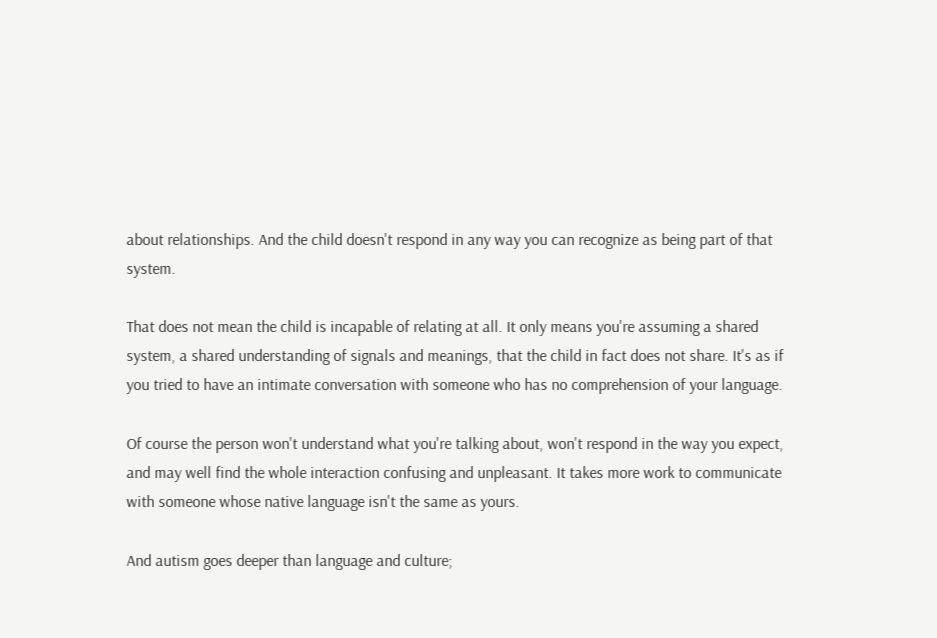about relationships. And the child doesn't respond in any way you can recognize as being part of that system.

That does not mean the child is incapable of relating at all. It only means you're assuming a shared system, a shared understanding of signals and meanings, that the child in fact does not share. It's as if you tried to have an intimate conversation with someone who has no comprehension of your language.

Of course the person won't understand what you're talking about, won't respond in the way you expect, and may well find the whole interaction confusing and unpleasant. It takes more work to communicate with someone whose native language isn't the same as yours.

And autism goes deeper than language and culture;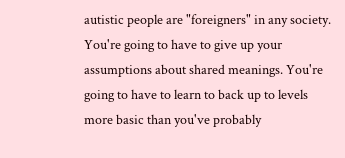autistic people are "foreigners" in any society. You're going to have to give up your assumptions about shared meanings. You're going to have to learn to back up to levels more basic than you've probably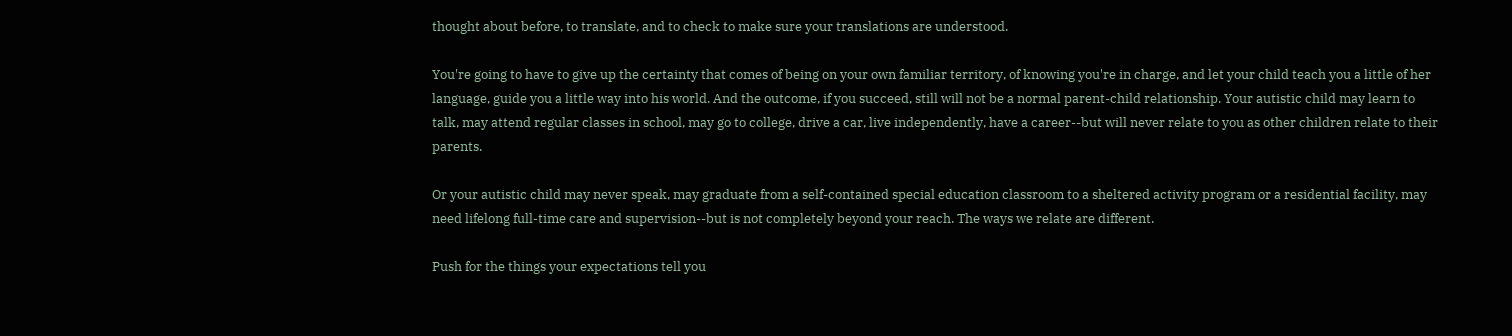thought about before, to translate, and to check to make sure your translations are understood.

You're going to have to give up the certainty that comes of being on your own familiar territory, of knowing you're in charge, and let your child teach you a little of her language, guide you a little way into his world. And the outcome, if you succeed, still will not be a normal parent-child relationship. Your autistic child may learn to talk, may attend regular classes in school, may go to college, drive a car, live independently, have a career--but will never relate to you as other children relate to their parents.

Or your autistic child may never speak, may graduate from a self-contained special education classroom to a sheltered activity program or a residential facility, may need lifelong full-time care and supervision--but is not completely beyond your reach. The ways we relate are different.

Push for the things your expectations tell you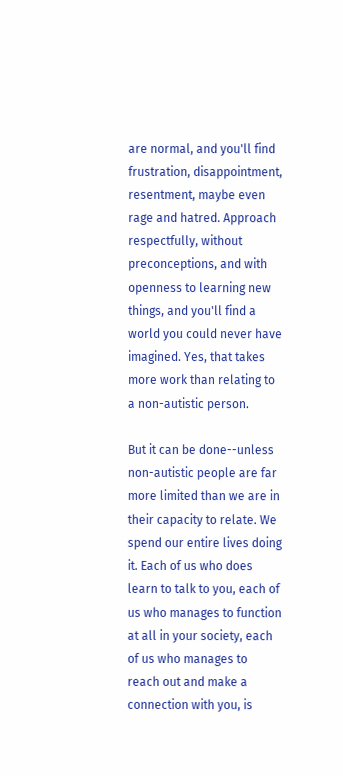are normal, and you'll find frustration, disappointment, resentment, maybe even rage and hatred. Approach respectfully, without preconceptions, and with openness to learning new things, and you'll find a world you could never have imagined. Yes, that takes more work than relating to a non-autistic person.

But it can be done--unless non-autistic people are far more limited than we are in their capacity to relate. We spend our entire lives doing it. Each of us who does learn to talk to you, each of us who manages to function at all in your society, each of us who manages to reach out and make a connection with you, is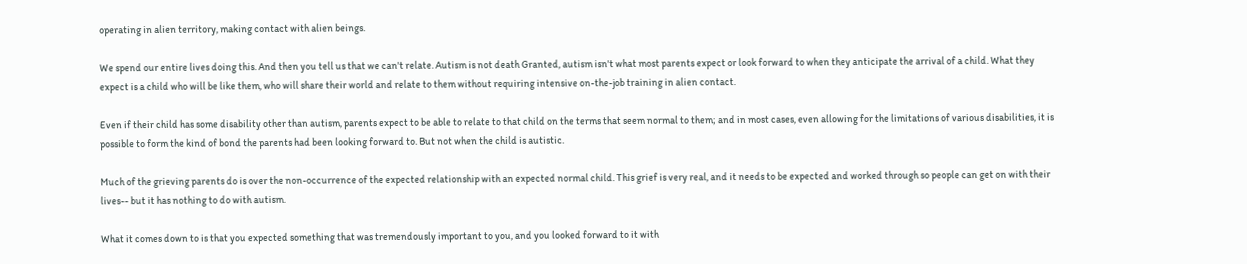operating in alien territory, making contact with alien beings.

We spend our entire lives doing this. And then you tell us that we can't relate. Autism is not death Granted, autism isn't what most parents expect or look forward to when they anticipate the arrival of a child. What they expect is a child who will be like them, who will share their world and relate to them without requiring intensive on-the-job training in alien contact.

Even if their child has some disability other than autism, parents expect to be able to relate to that child on the terms that seem normal to them; and in most cases, even allowing for the limitations of various disabilities, it is possible to form the kind of bond the parents had been looking forward to. But not when the child is autistic.

Much of the grieving parents do is over the non-occurrence of the expected relationship with an expected normal child. This grief is very real, and it needs to be expected and worked through so people can get on with their lives-- but it has nothing to do with autism.

What it comes down to is that you expected something that was tremendously important to you, and you looked forward to it with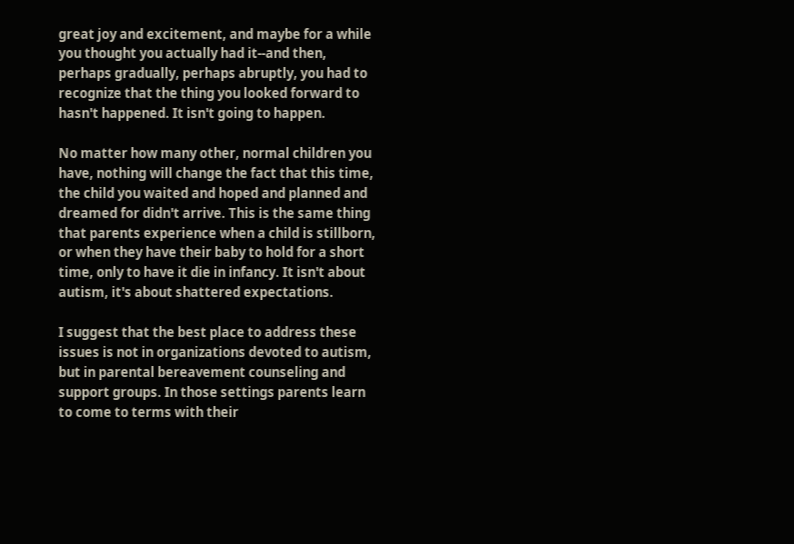great joy and excitement, and maybe for a while you thought you actually had it--and then, perhaps gradually, perhaps abruptly, you had to recognize that the thing you looked forward to hasn't happened. It isn't going to happen.

No matter how many other, normal children you have, nothing will change the fact that this time, the child you waited and hoped and planned and dreamed for didn't arrive. This is the same thing that parents experience when a child is stillborn, or when they have their baby to hold for a short time, only to have it die in infancy. It isn't about autism, it's about shattered expectations.

I suggest that the best place to address these issues is not in organizations devoted to autism, but in parental bereavement counseling and support groups. In those settings parents learn to come to terms with their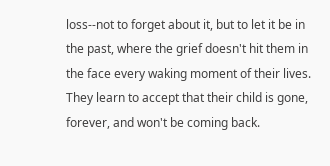loss--not to forget about it, but to let it be in the past, where the grief doesn't hit them in the face every waking moment of their lives. They learn to accept that their child is gone, forever, and won't be coming back.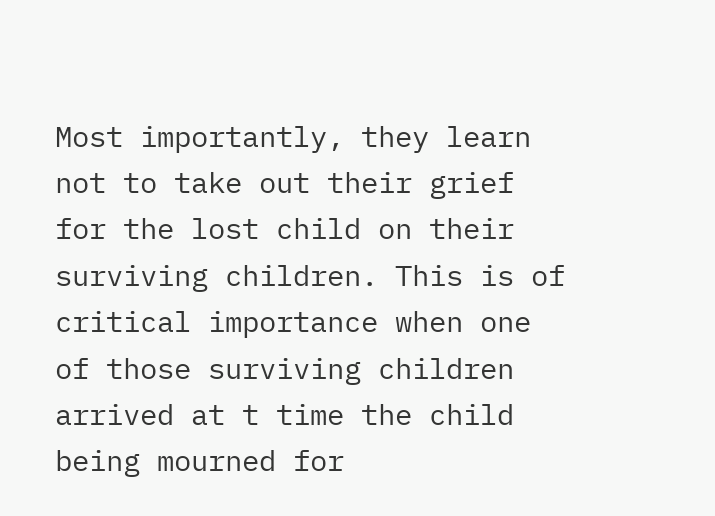Most importantly, they learn not to take out their grief for the lost child on their surviving children. This is of critical importance when one of those surviving children arrived at t time the child being mourned for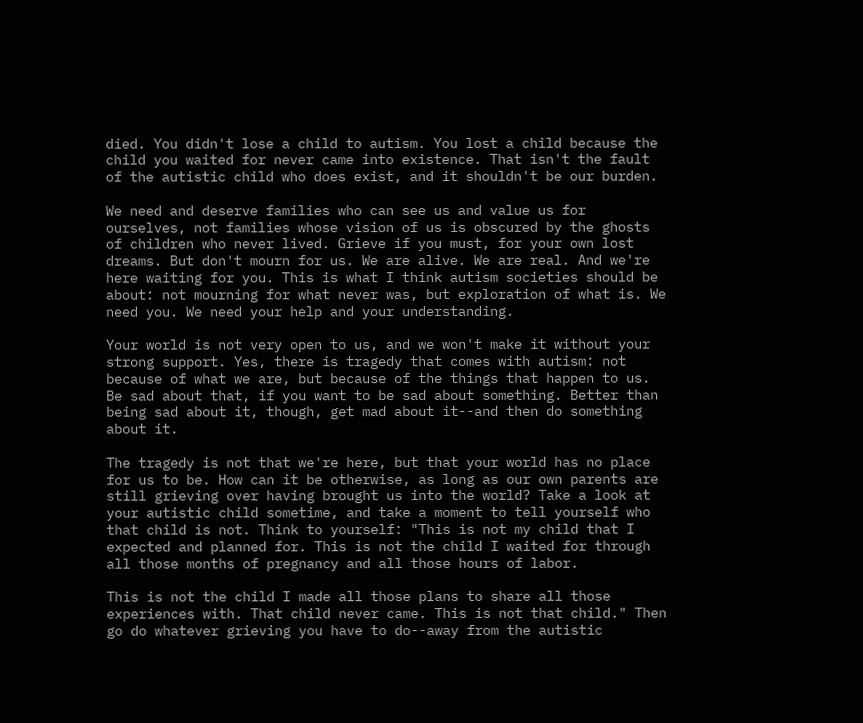died. You didn't lose a child to autism. You lost a child because the child you waited for never came into existence. That isn't the fault of the autistic child who does exist, and it shouldn't be our burden.

We need and deserve families who can see us and value us for ourselves, not families whose vision of us is obscured by the ghosts of children who never lived. Grieve if you must, for your own lost dreams. But don't mourn for us. We are alive. We are real. And we're here waiting for you. This is what I think autism societies should be about: not mourning for what never was, but exploration of what is. We need you. We need your help and your understanding.

Your world is not very open to us, and we won't make it without your strong support. Yes, there is tragedy that comes with autism: not because of what we are, but because of the things that happen to us. Be sad about that, if you want to be sad about something. Better than being sad about it, though, get mad about it--and then do something about it.

The tragedy is not that we're here, but that your world has no place for us to be. How can it be otherwise, as long as our own parents are still grieving over having brought us into the world? Take a look at your autistic child sometime, and take a moment to tell yourself who that child is not. Think to yourself: "This is not my child that I expected and planned for. This is not the child I waited for through all those months of pregnancy and all those hours of labor.

This is not the child I made all those plans to share all those experiences with. That child never came. This is not that child." Then go do whatever grieving you have to do--away from the autistic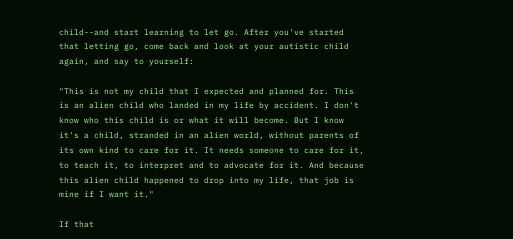child--and start learning to let go. After you've started that letting go, come back and look at your autistic child again, and say to yourself:

"This is not my child that I expected and planned for. This is an alien child who landed in my life by accident. I don't know who this child is or what it will become. But I know it's a child, stranded in an alien world, without parents of its own kind to care for it. It needs someone to care for it, to teach it, to interpret and to advocate for it. And because this alien child happened to drop into my life, that job is mine if I want it."

If that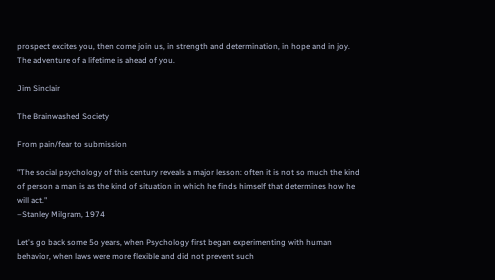prospect excites you, then come join us, in strength and determination, in hope and in joy. The adventure of a lifetime is ahead of you.

Jim Sinclair

The Brainwashed Society

From pain/fear to submission

"The social psychology of this century reveals a major lesson: often it is not so much the kind of person a man is as the kind of situation in which he finds himself that determines how he will act."
–Stanley Milgram, 1974

Let's go back some 5o years, when Psychology first began experimenting with human behavior, when laws were more flexible and did not prevent such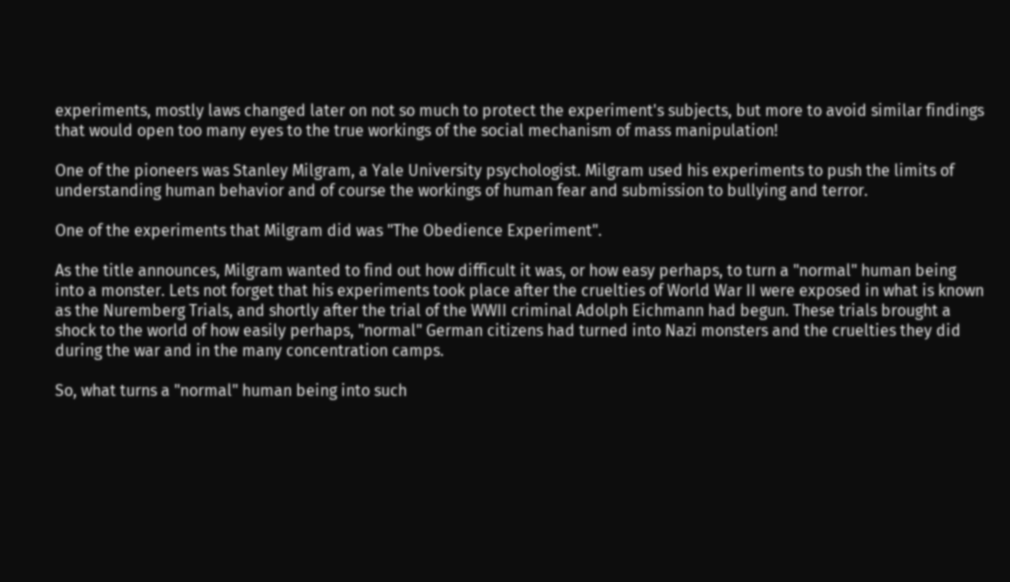experiments, mostly laws changed later on not so much to protect the experiment's subjects, but more to avoid similar findings that would open too many eyes to the true workings of the social mechanism of mass manipulation!

One of the pioneers was Stanley Milgram, a Yale University psychologist. Milgram used his experiments to push the limits of understanding human behavior and of course the workings of human fear and submission to bullying and terror.

One of the experiments that Milgram did was "The Obedience Experiment".

As the title announces, Milgram wanted to find out how difficult it was, or how easy perhaps, to turn a "normal" human being into a monster. Lets not forget that his experiments took place after the cruelties of World War II were exposed in what is known as the Nuremberg Trials, and shortly after the trial of the WWII criminal Adolph Eichmann had begun. These trials brought a shock to the world of how easily perhaps, "normal" German citizens had turned into Nazi monsters and the cruelties they did during the war and in the many concentration camps.

So, what turns a "normal" human being into such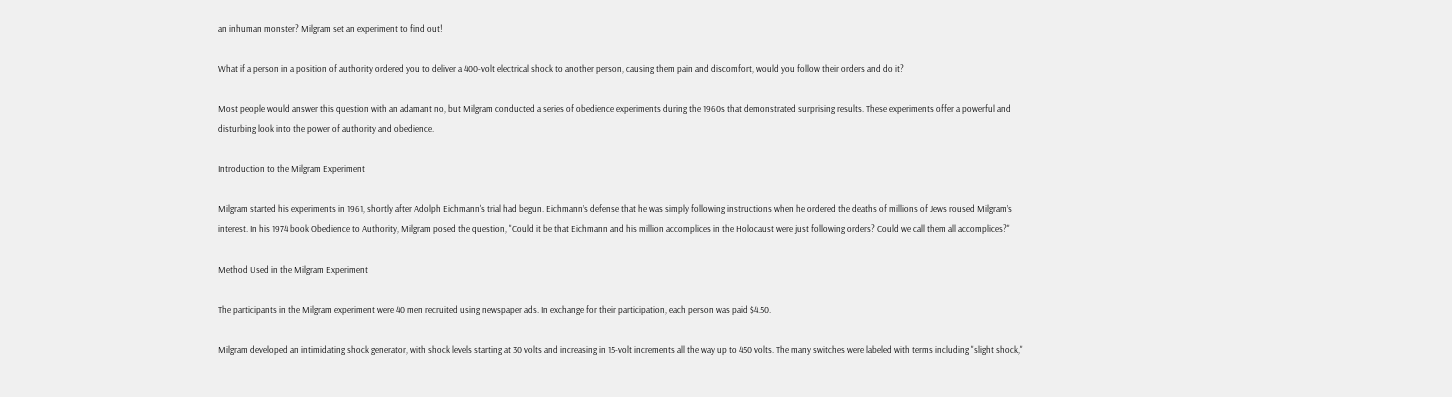an inhuman monster? Milgram set an experiment to find out!

What if a person in a position of authority ordered you to deliver a 400-volt electrical shock to another person, causing them pain and discomfort, would you follow their orders and do it?

Most people would answer this question with an adamant no, but Milgram conducted a series of obedience experiments during the 1960s that demonstrated surprising results. These experiments offer a powerful and disturbing look into the power of authority and obedience.

Introduction to the Milgram Experiment

Milgram started his experiments in 1961, shortly after Adolph Eichmann's trial had begun. Eichmann’s defense that he was simply following instructions when he ordered the deaths of millions of Jews roused Milgram’s interest. In his 1974 book Obedience to Authority, Milgram posed the question, "Could it be that Eichmann and his million accomplices in the Holocaust were just following orders? Could we call them all accomplices?"

Method Used in the Milgram Experiment

The participants in the Milgram experiment were 40 men recruited using newspaper ads. In exchange for their participation, each person was paid $4.50.

Milgram developed an intimidating shock generator, with shock levels starting at 30 volts and increasing in 15-volt increments all the way up to 450 volts. The many switches were labeled with terms including "slight shock,"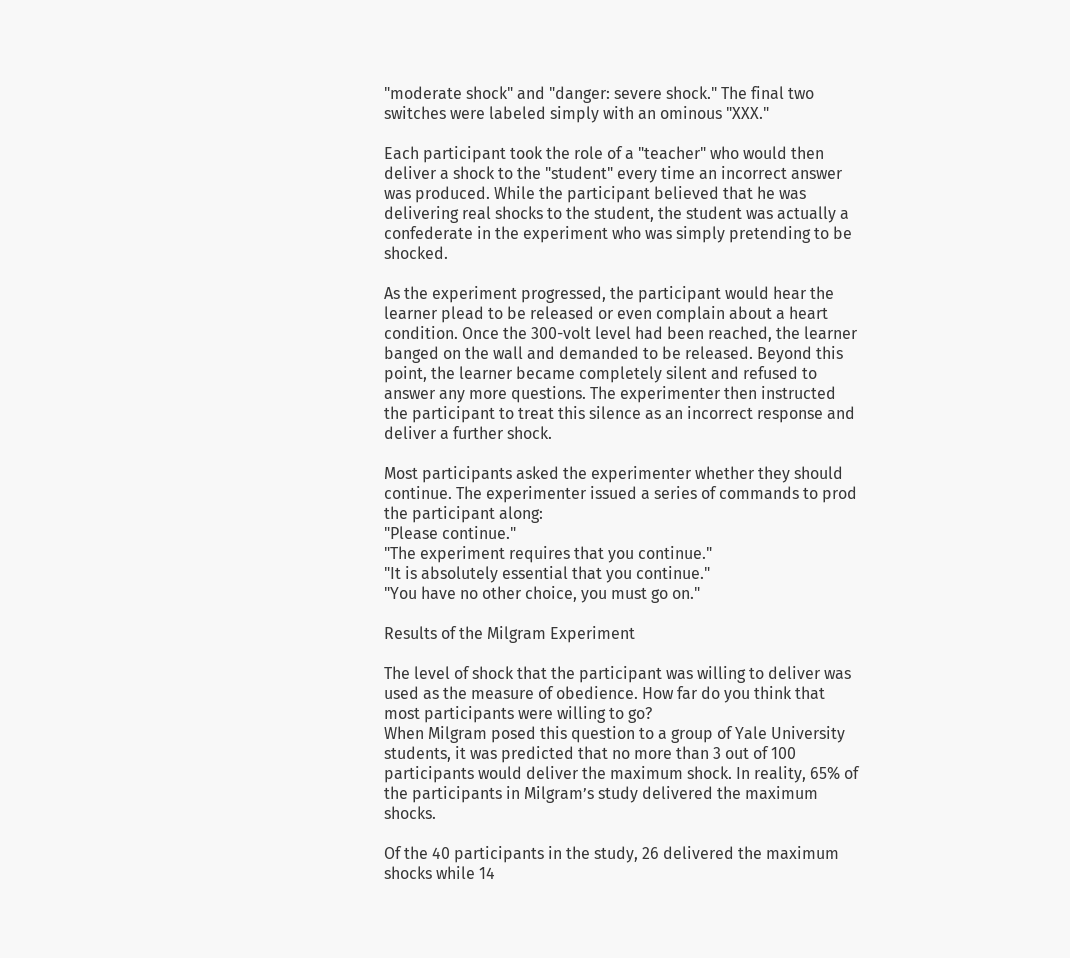"moderate shock" and "danger: severe shock." The final two switches were labeled simply with an ominous "XXX."

Each participant took the role of a "teacher" who would then deliver a shock to the "student" every time an incorrect answer was produced. While the participant believed that he was delivering real shocks to the student, the student was actually a confederate in the experiment who was simply pretending to be shocked.

As the experiment progressed, the participant would hear the learner plead to be released or even complain about a heart condition. Once the 300-volt level had been reached, the learner banged on the wall and demanded to be released. Beyond this point, the learner became completely silent and refused to answer any more questions. The experimenter then instructed the participant to treat this silence as an incorrect response and deliver a further shock.

Most participants asked the experimenter whether they should continue. The experimenter issued a series of commands to prod the participant along:
"Please continue."
"The experiment requires that you continue."
"It is absolutely essential that you continue."
"You have no other choice, you must go on."

Results of the Milgram Experiment

The level of shock that the participant was willing to deliver was used as the measure of obedience. How far do you think that most participants were willing to go?
When Milgram posed this question to a group of Yale University students, it was predicted that no more than 3 out of 100 participants would deliver the maximum shock. In reality, 65% of the participants in Milgram’s study delivered the maximum shocks.

Of the 40 participants in the study, 26 delivered the maximum shocks while 14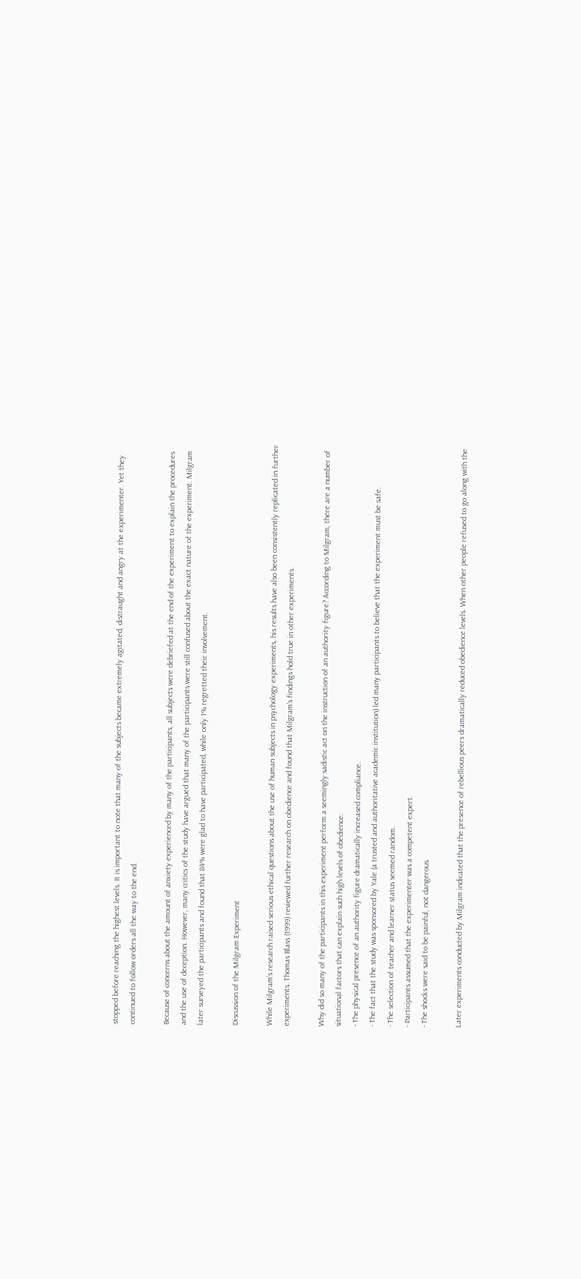stopped before reaching the highest levels. It is important to note that many of the subjects became extremely agitated, distraught and angry at the experimenter. Yet they continued to follow orders all the way to the end.

Because of concerns about the amount of anxiety experienced by many of the participants, all subjects were debriefed at the end of the experiment to explain the procedures and the use of deception. However, many critics of the study have argued that many of the participants were still confused about the exact nature of the experiment. Milgram later surveyed the participants and found that 84% were glad to have participated, while only 1% regretted their involvement.

Discussion of the Milgram Experiment

While Milgram’s research raised serious ethical questions about the use of human subjects in psychology experiments, his results have also been consistently replicated in further experiments. Thomas Blass (1999) reviewed further research on obedience and found that Milgram’s findings hold true in other experiments.

Why did so many of the participants in this experiment perform a seemingly sadistic act on the instruction of an authority figure? According to Milgram, there are a number of situational factors that can explain such high levels of obedience:
- The physical presence of an authority figure dramatically increased compliance.
- The fact that the study was sponsored by Yale (a trusted and authoritative academic institution) led many participants to believe that the experiment must be safe.
- The selection of teacher and learner status seemed random.
- Participants assumed that the experimenter was a competent expert.
- The shocks were said to be painful, not dangerous.

Later experiments conducted by Milgram indicated that the presence of rebellious peers dramatically reduced obedience levels. When other people refused to go along with the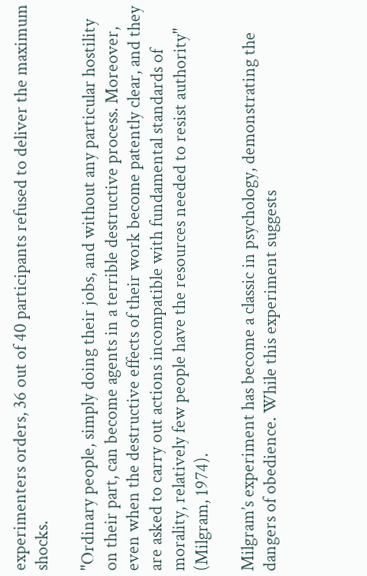experimenters orders, 36 out of 40 participants refused to deliver the maximum shocks.

"Ordinary people, simply doing their jobs, and without any particular hostility on their part, can become agents in a terrible destructive process. Moreover, even when the destructive effects of their work become patently clear, and they are asked to carry out actions incompatible with fundamental standards of morality, relatively few people have the resources needed to resist authority" (Milgram, 1974).

Milgram’s experiment has become a classic in psychology, demonstrating the dangers of obedience. While this experiment suggests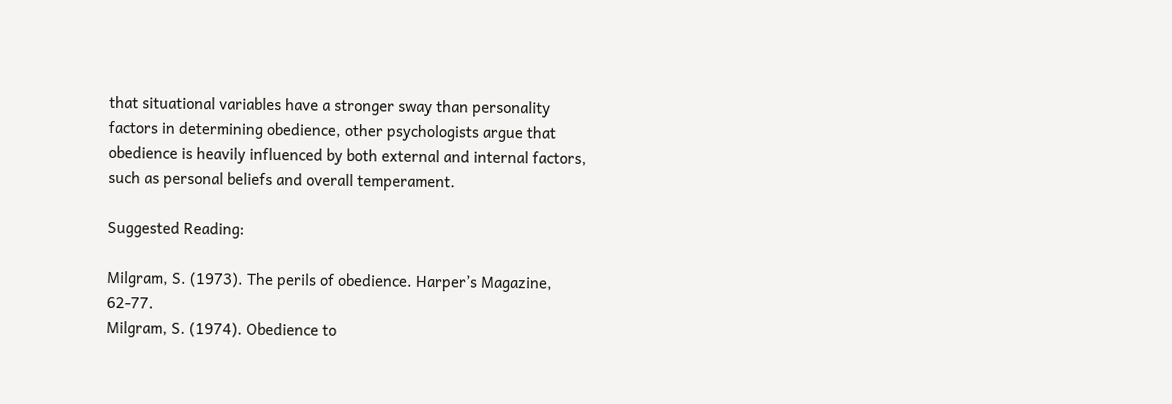that situational variables have a stronger sway than personality factors in determining obedience, other psychologists argue that obedience is heavily influenced by both external and internal factors, such as personal beliefs and overall temperament.

Suggested Reading:

Milgram, S. (1973). The perils of obedience. Harper’s Magazine, 62-77.
Milgram, S. (1974). Obedience to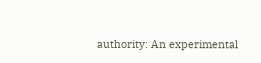authority: An experimental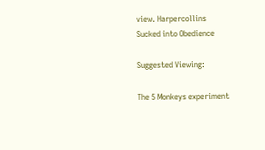view. Harpercollins
Sucked into Obedience

Suggested Viewing:

The 5 Monkeys experiment